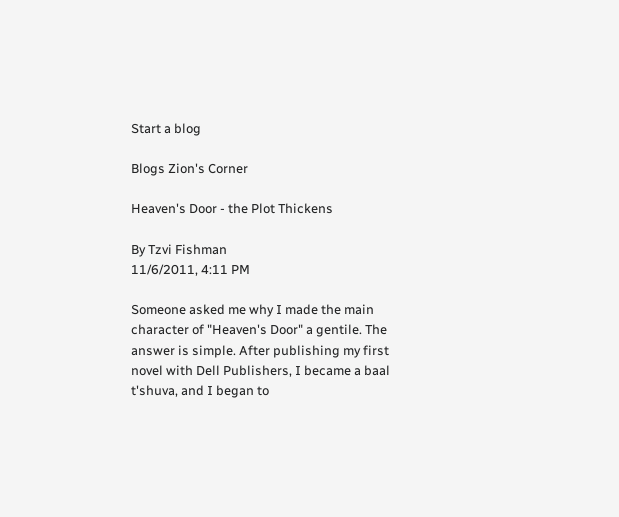Start a blog

Blogs Zion's Corner

Heaven's Door - the Plot Thickens

By Tzvi Fishman
11/6/2011, 4:11 PM

Someone asked me why I made the main character of "Heaven's Door" a gentile. The answer is simple. After publishing my first novel with Dell Publishers, I became a baal t'shuva, and I began to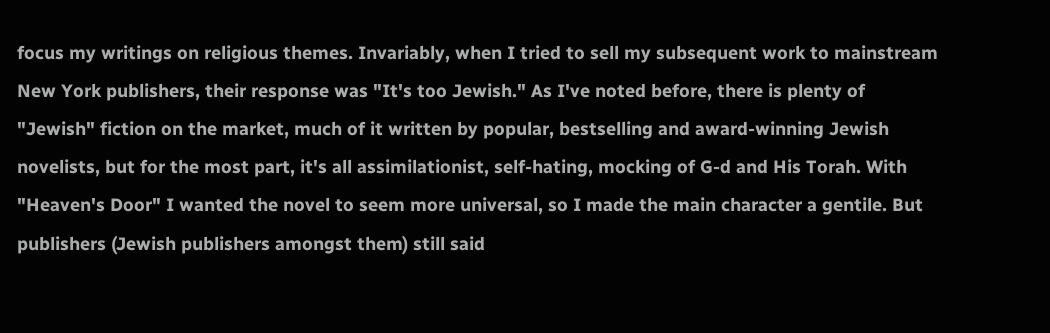focus my writings on religious themes. Invariably, when I tried to sell my subsequent work to mainstream New York publishers, their response was "It's too Jewish." As I've noted before, there is plenty of "Jewish" fiction on the market, much of it written by popular, bestselling and award-winning Jewish novelists, but for the most part, it's all assimilationist, self-hating, mocking of G-d and His Torah. With "Heaven's Door" I wanted the novel to seem more universal, so I made the main character a gentile. But publishers (Jewish publishers amongst them) still said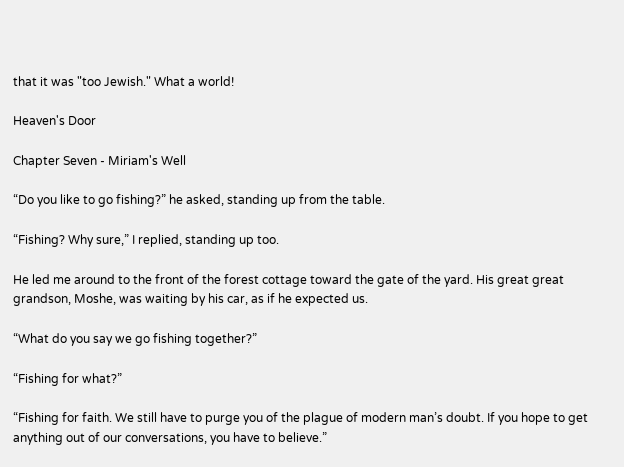that it was "too Jewish." What a world!

Heaven's Door

Chapter Seven - Miriam's Well

“Do you like to go fishing?” he asked, standing up from the table.

“Fishing? Why sure,” I replied, standing up too.

He led me around to the front of the forest cottage toward the gate of the yard. His great great grandson, Moshe, was waiting by his car, as if he expected us.

“What do you say we go fishing together?”

“Fishing for what?”

“Fishing for faith. We still have to purge you of the plague of modern man’s doubt. If you hope to get anything out of our conversations, you have to believe.”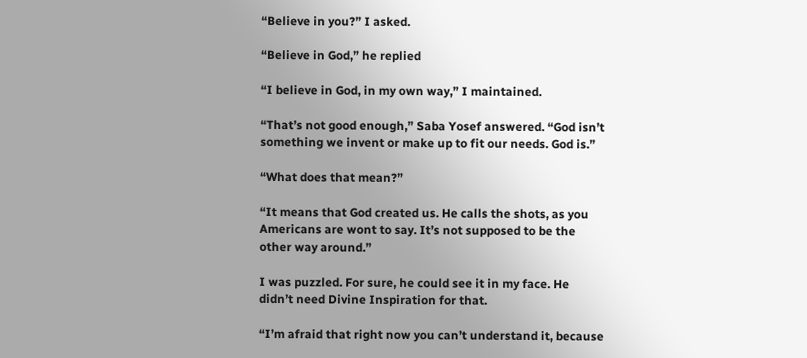“Believe in you?” I asked.

“Believe in God,” he replied

“I believe in God, in my own way,” I maintained.

“That’s not good enough,” Saba Yosef answered. “God isn’t something we invent or make up to fit our needs. God is.”

“What does that mean?”

“It means that God created us. He calls the shots, as you Americans are wont to say. It’s not supposed to be the other way around.”

I was puzzled. For sure, he could see it in my face. He didn’t need Divine Inspiration for that.

“I’m afraid that right now you can’t understand it, because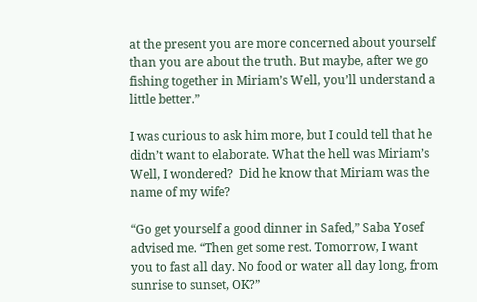at the present you are more concerned about yourself than you are about the truth. But maybe, after we go fishing together in Miriam’s Well, you’ll understand a little better.”

I was curious to ask him more, but I could tell that he didn’t want to elaborate. What the hell was Miriam’s Well, I wondered?  Did he know that Miriam was the name of my wife?

“Go get yourself a good dinner in Safed,” Saba Yosef advised me. “Then get some rest. Tomorrow, I want you to fast all day. No food or water all day long, from sunrise to sunset, OK?”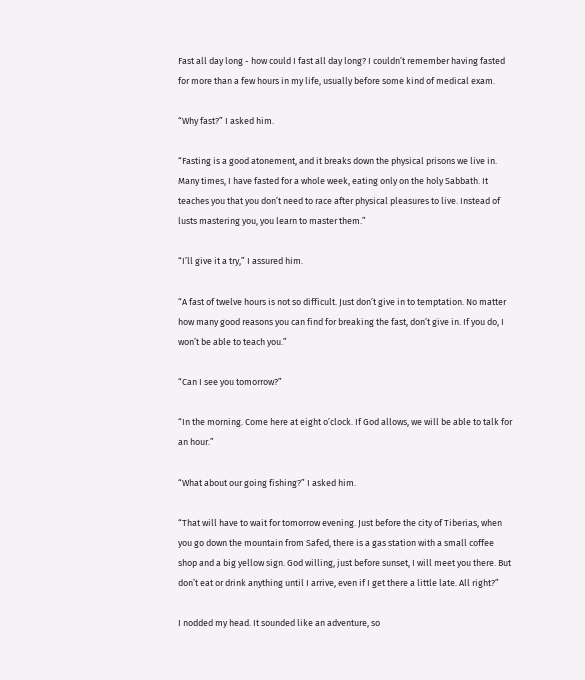Fast all day long - how could I fast all day long? I couldn’t remember having fasted for more than a few hours in my life, usually before some kind of medical exam.

“Why fast?” I asked him.

“Fasting is a good atonement, and it breaks down the physical prisons we live in. Many times, I have fasted for a whole week, eating only on the holy Sabbath. It teaches you that you don’t need to race after physical pleasures to live. Instead of lusts mastering you, you learn to master them.”

“I’ll give it a try,” I assured him.

“A fast of twelve hours is not so difficult. Just don’t give in to temptation. No matter how many good reasons you can find for breaking the fast, don’t give in. If you do, I won’t be able to teach you.”

“Can I see you tomorrow?”

“In the morning. Come here at eight o’clock. If God allows, we will be able to talk for an hour.”

“What about our going fishing?” I asked him.

“That will have to wait for tomorrow evening. Just before the city of Tiberias, when you go down the mountain from Safed, there is a gas station with a small coffee shop and a big yellow sign. God willing, just before sunset, I will meet you there. But don’t eat or drink anything until I arrive, even if I get there a little late. All right?”

I nodded my head. It sounded like an adventure, so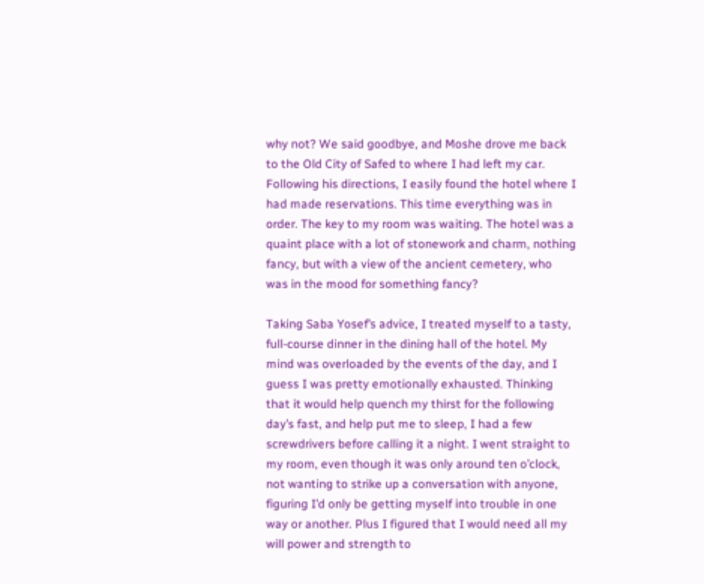why not? We said goodbye, and Moshe drove me back to the Old City of Safed to where I had left my car. Following his directions, I easily found the hotel where I had made reservations. This time everything was in order. The key to my room was waiting. The hotel was a quaint place with a lot of stonework and charm, nothing fancy, but with a view of the ancient cemetery, who was in the mood for something fancy?

Taking Saba Yosef’s advice, I treated myself to a tasty, full-course dinner in the dining hall of the hotel. My mind was overloaded by the events of the day, and I guess I was pretty emotionally exhausted. Thinking that it would help quench my thirst for the following day’s fast, and help put me to sleep, I had a few screwdrivers before calling it a night. I went straight to my room, even though it was only around ten o’clock, not wanting to strike up a conversation with anyone, figuring I’d only be getting myself into trouble in one way or another. Plus I figured that I would need all my will power and strength to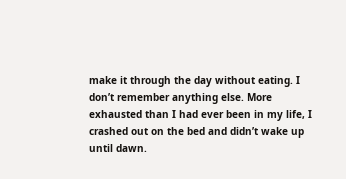make it through the day without eating. I don’t remember anything else. More exhausted than I had ever been in my life, I crashed out on the bed and didn’t wake up until dawn.